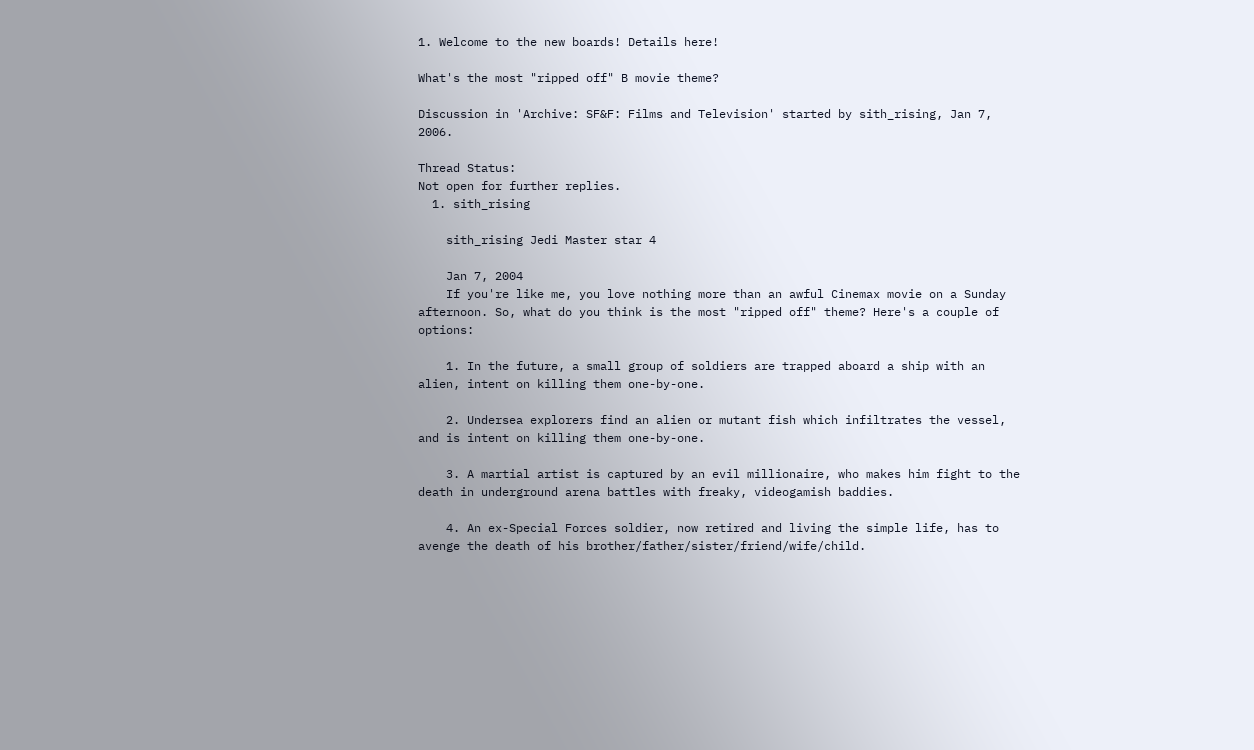1. Welcome to the new boards! Details here!

What's the most "ripped off" B movie theme?

Discussion in 'Archive: SF&F: Films and Television' started by sith_rising, Jan 7, 2006.

Thread Status:
Not open for further replies.
  1. sith_rising

    sith_rising Jedi Master star 4

    Jan 7, 2004
    If you're like me, you love nothing more than an awful Cinemax movie on a Sunday afternoon. So, what do you think is the most "ripped off" theme? Here's a couple of options:

    1. In the future, a small group of soldiers are trapped aboard a ship with an alien, intent on killing them one-by-one.

    2. Undersea explorers find an alien or mutant fish which infiltrates the vessel, and is intent on killing them one-by-one.

    3. A martial artist is captured by an evil millionaire, who makes him fight to the death in underground arena battles with freaky, videogamish baddies.

    4. An ex-Special Forces soldier, now retired and living the simple life, has to avenge the death of his brother/father/sister/friend/wife/child.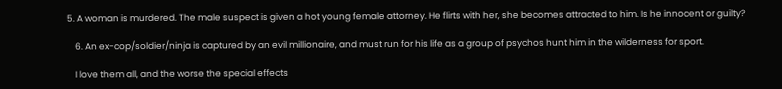5. A woman is murdered. The male suspect is given a hot young female attorney. He flirts with her, she becomes attracted to him. Is he innocent or guilty?

    6. An ex-cop/soldier/ninja is captured by an evil millionaire, and must run for his life as a group of psychos hunt him in the wilderness for sport.

    I love them all, and the worse the special effects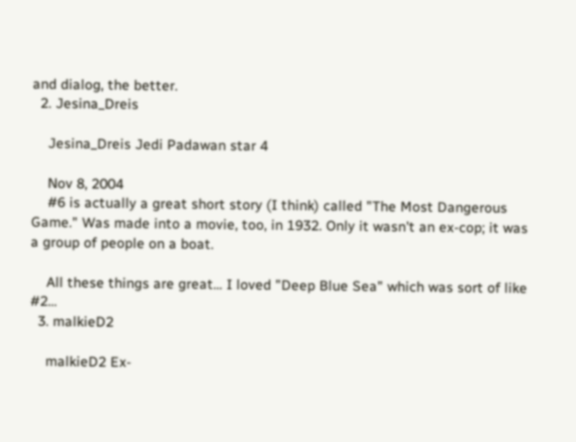and dialog, the better.
  2. Jesina_Dreis

    Jesina_Dreis Jedi Padawan star 4

    Nov 8, 2004
    #6 is actually a great short story (I think) called "The Most Dangerous Game." Was made into a movie, too, in 1932. Only it wasn't an ex-cop; it was a group of people on a boat.

    All these things are great... I loved "Deep Blue Sea" which was sort of like #2...
  3. malkieD2

    malkieD2 Ex-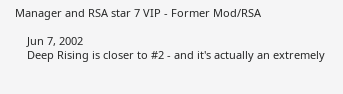Manager and RSA star 7 VIP - Former Mod/RSA

    Jun 7, 2002
    Deep Rising is closer to #2 - and it's actually an extremely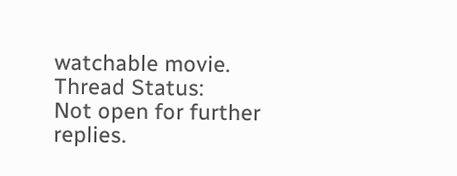watchable movie.
Thread Status:
Not open for further replies.